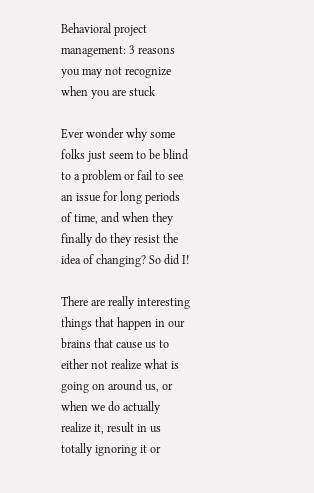Behavioral project management: 3 reasons you may not recognize when you are stuck

Ever wonder why some folks just seem to be blind to a problem or fail to see an issue for long periods of time, and when they finally do they resist the idea of changing? So did I!

There are really interesting things that happen in our brains that cause us to either not realize what is going on around us, or when we do actually realize it, result in us totally ignoring it or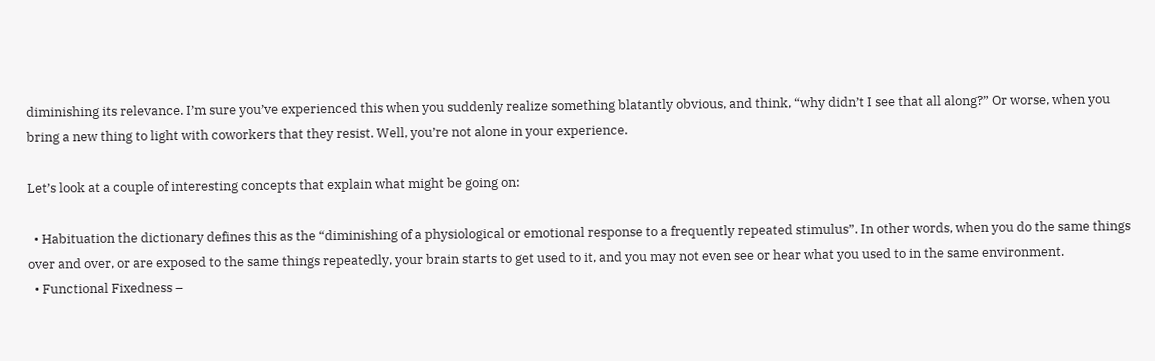diminishing its relevance. I’m sure you’ve experienced this when you suddenly realize something blatantly obvious, and think, “why didn’t I see that all along?” Or worse, when you bring a new thing to light with coworkers that they resist. Well, you’re not alone in your experience.

Let’s look at a couple of interesting concepts that explain what might be going on:

  • Habituation the dictionary defines this as the “diminishing of a physiological or emotional response to a frequently repeated stimulus”. In other words, when you do the same things over and over, or are exposed to the same things repeatedly, your brain starts to get used to it, and you may not even see or hear what you used to in the same environment.
  • Functional Fixedness –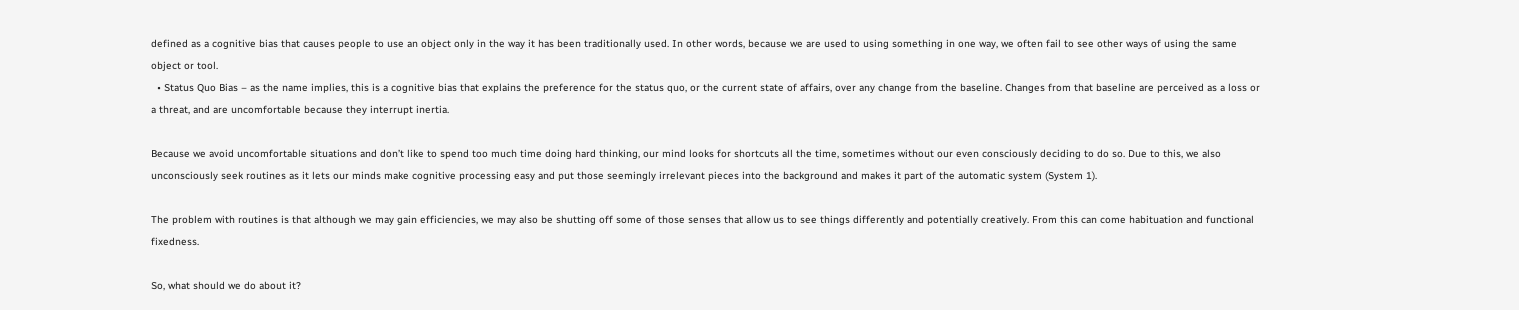defined as a cognitive bias that causes people to use an object only in the way it has been traditionally used. In other words, because we are used to using something in one way, we often fail to see other ways of using the same object or tool.
  • Status Quo Bias – as the name implies, this is a cognitive bias that explains the preference for the status quo, or the current state of affairs, over any change from the baseline. Changes from that baseline are perceived as a loss or a threat, and are uncomfortable because they interrupt inertia.

Because we avoid uncomfortable situations and don’t like to spend too much time doing hard thinking, our mind looks for shortcuts all the time, sometimes without our even consciously deciding to do so. Due to this, we also unconsciously seek routines as it lets our minds make cognitive processing easy and put those seemingly irrelevant pieces into the background and makes it part of the automatic system (System 1).

The problem with routines is that although we may gain efficiencies, we may also be shutting off some of those senses that allow us to see things differently and potentially creatively. From this can come habituation and functional fixedness.

So, what should we do about it?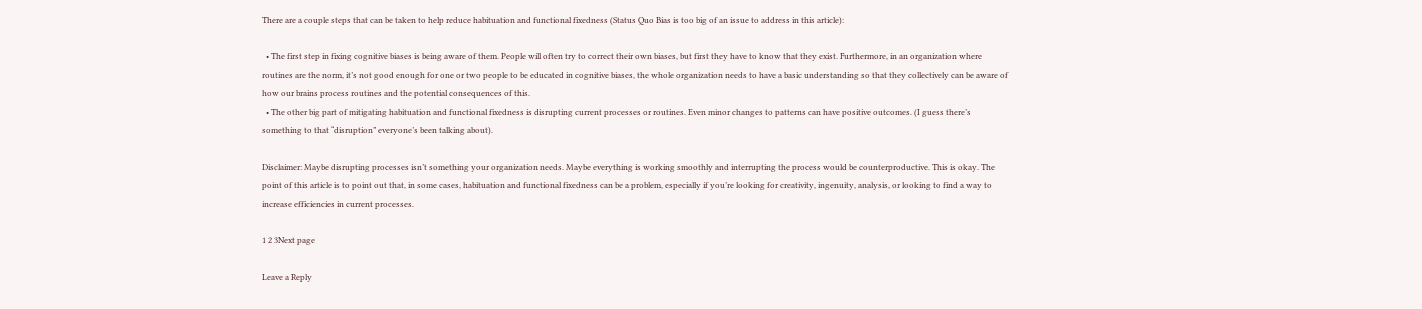There are a couple steps that can be taken to help reduce habituation and functional fixedness (Status Quo Bias is too big of an issue to address in this article):

  • The first step in fixing cognitive biases is being aware of them. People will often try to correct their own biases, but first they have to know that they exist. Furthermore, in an organization where routines are the norm, it’s not good enough for one or two people to be educated in cognitive biases, the whole organization needs to have a basic understanding so that they collectively can be aware of how our brains process routines and the potential consequences of this.
  • The other big part of mitigating habituation and functional fixedness is disrupting current processes or routines. Even minor changes to patterns can have positive outcomes. (I guess there’s something to that “disruption” everyone’s been talking about).

Disclaimer: Maybe disrupting processes isn’t something your organization needs. Maybe everything is working smoothly and interrupting the process would be counterproductive. This is okay. The point of this article is to point out that, in some cases, habituation and functional fixedness can be a problem, especially if you’re looking for creativity, ingenuity, analysis, or looking to find a way to increase efficiencies in current processes.

1 2 3Next page

Leave a Reply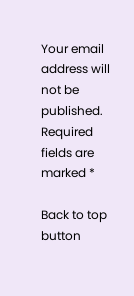Your email address will not be published. Required fields are marked *

Back to top button